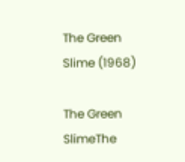The Green Slime (1968)

The Green SlimeThe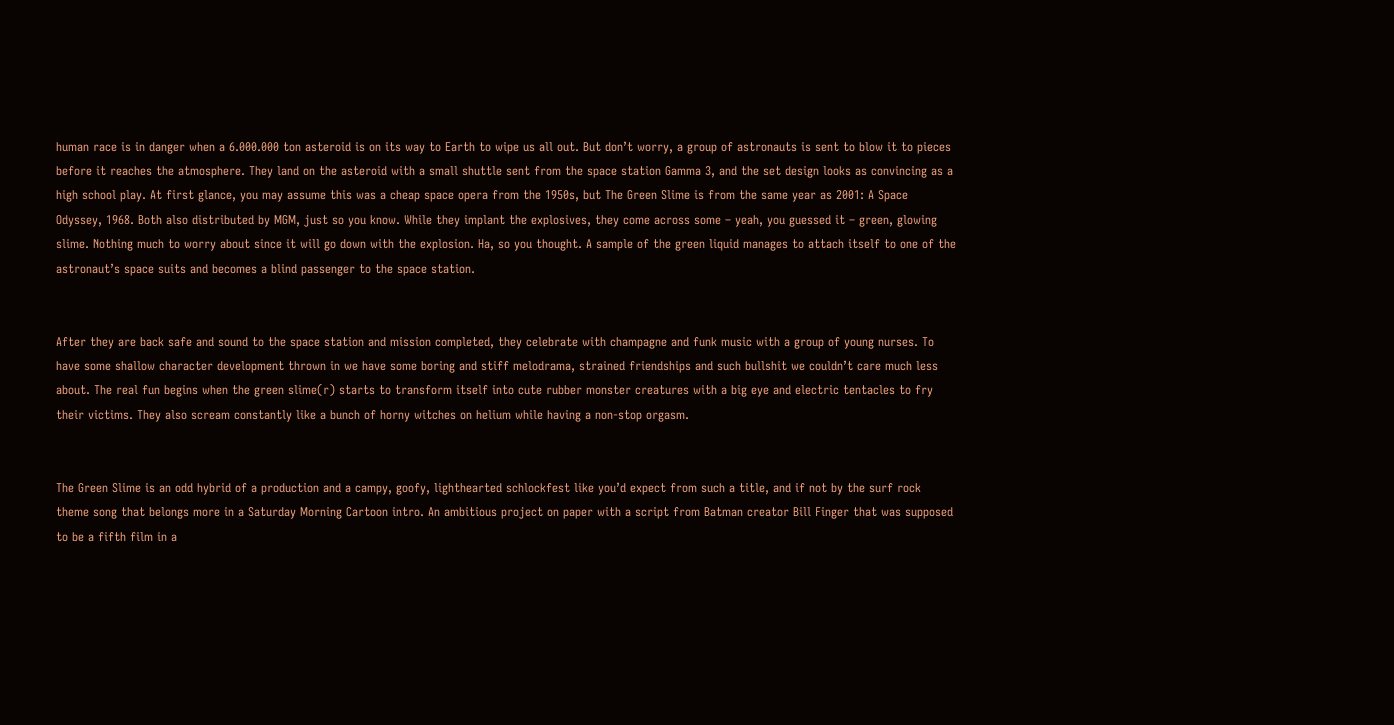human race is in danger when a 6.000.000 ton asteroid is on its way to Earth to wipe us all out. But don’t worry, a group of astronauts is sent to blow it to pieces before it reaches the atmosphere. They land on the asteroid with a small shuttle sent from the space station Gamma 3, and the set design looks as convincing as a high school play. At first glance, you may assume this was a cheap space opera from the 1950s, but The Green Slime is from the same year as 2001: A Space Odyssey, 1968. Both also distributed by MGM, just so you know. While they implant the explosives, they come across some – yeah, you guessed it – green, glowing slime. Nothing much to worry about since it will go down with the explosion. Ha, so you thought. A sample of the green liquid manages to attach itself to one of the astronaut’s space suits and becomes a blind passenger to the space station.


After they are back safe and sound to the space station and mission completed, they celebrate with champagne and funk music with a group of young nurses. To have some shallow character development thrown in we have some boring and stiff melodrama, strained friendships and such bullshit we couldn’t care much less about. The real fun begins when the green slime(r) starts to transform itself into cute rubber monster creatures with a big eye and electric tentacles to fry their victims. They also scream constantly like a bunch of horny witches on helium while having a non-stop orgasm.


The Green Slime is an odd hybrid of a production and a campy, goofy, lighthearted schlockfest like you’d expect from such a title, and if not by the surf rock theme song that belongs more in a Saturday Morning Cartoon intro. An ambitious project on paper with a script from Batman creator Bill Finger that was supposed to be a fifth film in a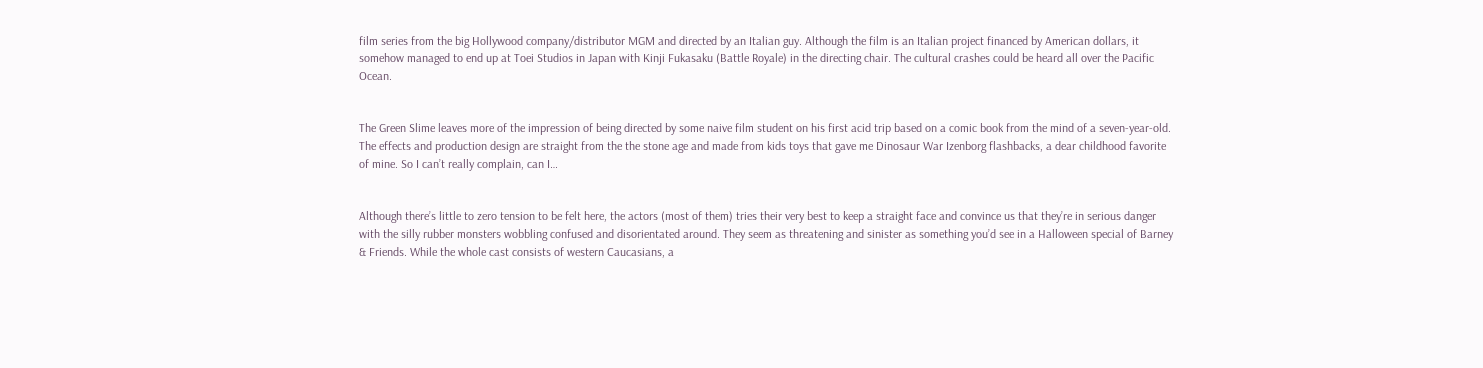film series from the big Hollywood company/distributor MGM and directed by an Italian guy. Although the film is an Italian project financed by American dollars, it somehow managed to end up at Toei Studios in Japan with Kinji Fukasaku (Battle Royale) in the directing chair. The cultural crashes could be heard all over the Pacific Ocean.


The Green Slime leaves more of the impression of being directed by some naive film student on his first acid trip based on a comic book from the mind of a seven-year-old. The effects and production design are straight from the the stone age and made from kids toys that gave me Dinosaur War Izenborg flashbacks, a dear childhood favorite of mine. So I can’t really complain, can I…


Although there’s little to zero tension to be felt here, the actors (most of them) tries their very best to keep a straight face and convince us that they’re in serious danger with the silly rubber monsters wobbling confused and disorientated around. They seem as threatening and sinister as something you’d see in a Halloween special of Barney & Friends. While the whole cast consists of western Caucasians, a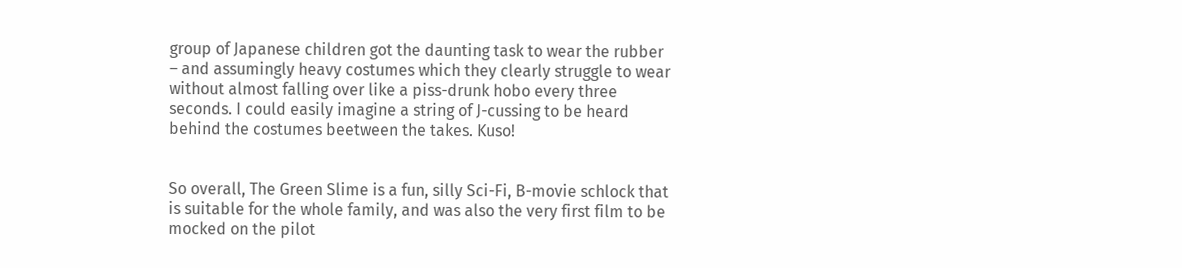group of Japanese children got the daunting task to wear the rubber – and assumingly heavy costumes which they clearly struggle to wear without almost falling over like a piss-drunk hobo every three seconds. I could easily imagine a string of J-cussing to be heard behind the costumes beetween the takes. Kuso!


So overall, The Green Slime is a fun, silly Sci-Fi, B-movie schlock that is suitable for the whole family, and was also the very first film to be mocked on the pilot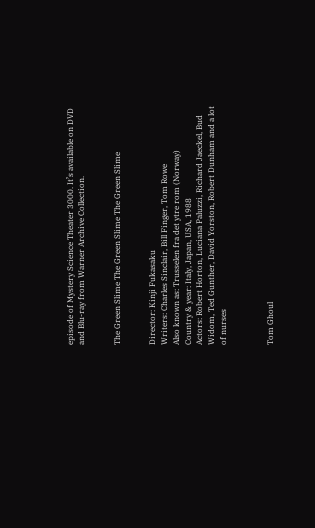episode of Mystery Science Theater 3000. It’s available on DVD and Blu-ray from Warner Archive Collection.


The Green Slime The Green Slime The Green Slime


Director: Kinji Fukasaku
Writers: Charles Sinclair, Bill Finger, Tom Rowe
Also known as: Trusselen fra det ytre rom (Norway)
Country & year: Italy, Japan, USA, 1988
Actors: Robert Horton, Luciana Paluzzi, Richard Jaeckel, Bud Widom, Ted Gunther, David Yorston, Robert Dunham and a lot of nurses



Tom Ghoul